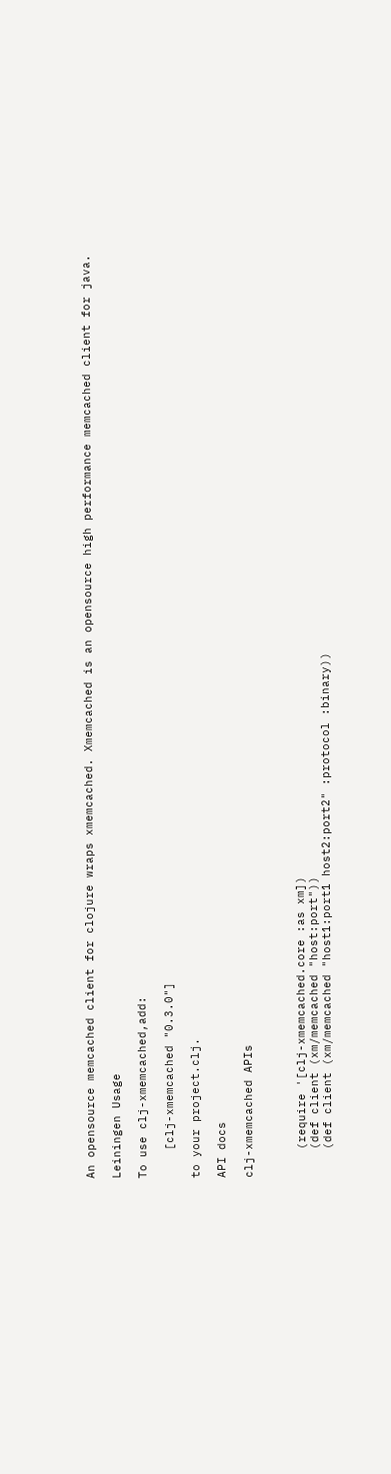An opensource memcached client for clojure wraps xmemcached. Xmemcached is an opensource high performance memcached client for java.

Leiningen Usage

To use clj-xmemcached,add:

    [clj-xmemcached "0.3.0"]

to your project.clj.

API docs

clj-xmemcached APIs



    (require '[clj-xmemcached.core :as xm])
    (def client (xm/memcached "host:port"))
    (def client (xm/memcached "host1:port1 host2:port2" :protocol :binary))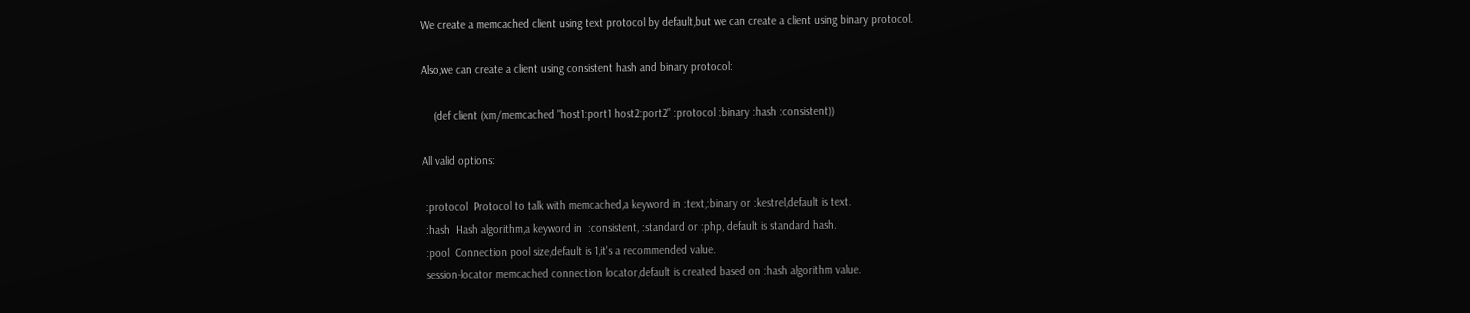We create a memcached client using text protocol by default,but we can create a client using binary protocol.

Also,we can create a client using consistent hash and binary protocol:

    (def client (xm/memcached "host1:port1 host2:port2" :protocol :binary :hash :consistent))

All valid options:

 :protocol  Protocol to talk with memcached,a keyword in :text,:binary or :kestrel,default is text.
 :hash  Hash algorithm,a keyword in  :consistent, :standard or :php, default is standard hash.
 :pool  Connection pool size,default is 1,it's a recommended value.
 session-locator memcached connection locator,default is created based on :hash algorithm value.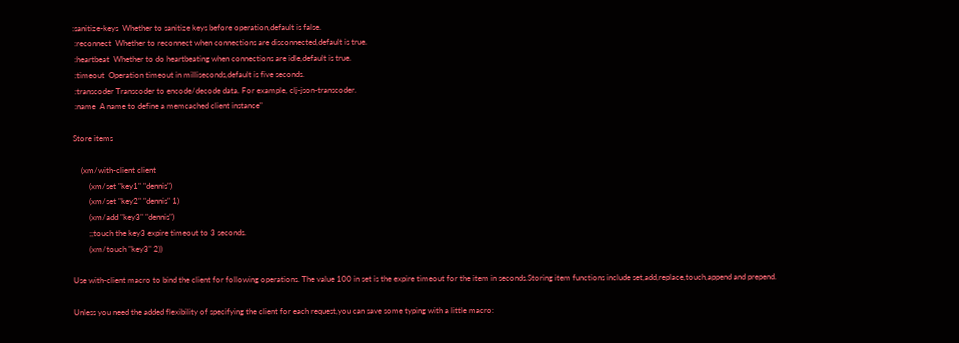:sanitize-keys  Whether to sanitize keys before operation,default is false.
 :reconnect  Whether to reconnect when connections are disconnected,default is true.
 :heartbeat  Whether to do heartbeating when connections are idle,default is true.
 :timeout  Operation timeout in milliseconds,default is five seconds.
 :transcoder Transcoder to encode/decode data. For example, clj-json-transcoder.
 :name  A name to define a memcached client instance"

Store items

    (xm/with-client client
        (xm/set "key1" "dennis")
        (xm/set "key2" "dennis" 1)
        (xm/add "key3" "dennis")
        ;;touch the key3 expire timeout to 3 seconds.
        (xm/touch "key3" 2))

Use with-client macro to bind the client for following operations. The value 100 in set is the expire timeout for the item in seconds.Storing item functions include set,add,replace,touch,append and prepend.

Unless you need the added flexibility of specifying the client for each request,you can save some typing with a little macro: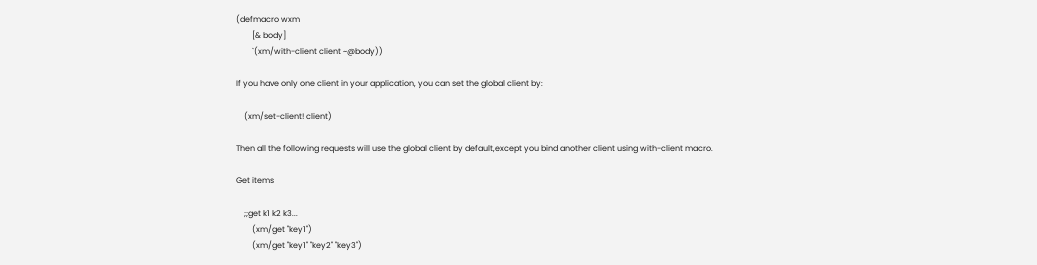(defmacro wxm
        [& body]
        `(xm/with-client client ~@body))

If you have only one client in your application, you can set the global client by:

    (xm/set-client! client)

Then all the following requests will use the global client by default,except you bind another client using with-client macro.

Get items

    ;;get k1 k2 k3...
        (xm/get "key1")
        (xm/get "key1" "key2" "key3")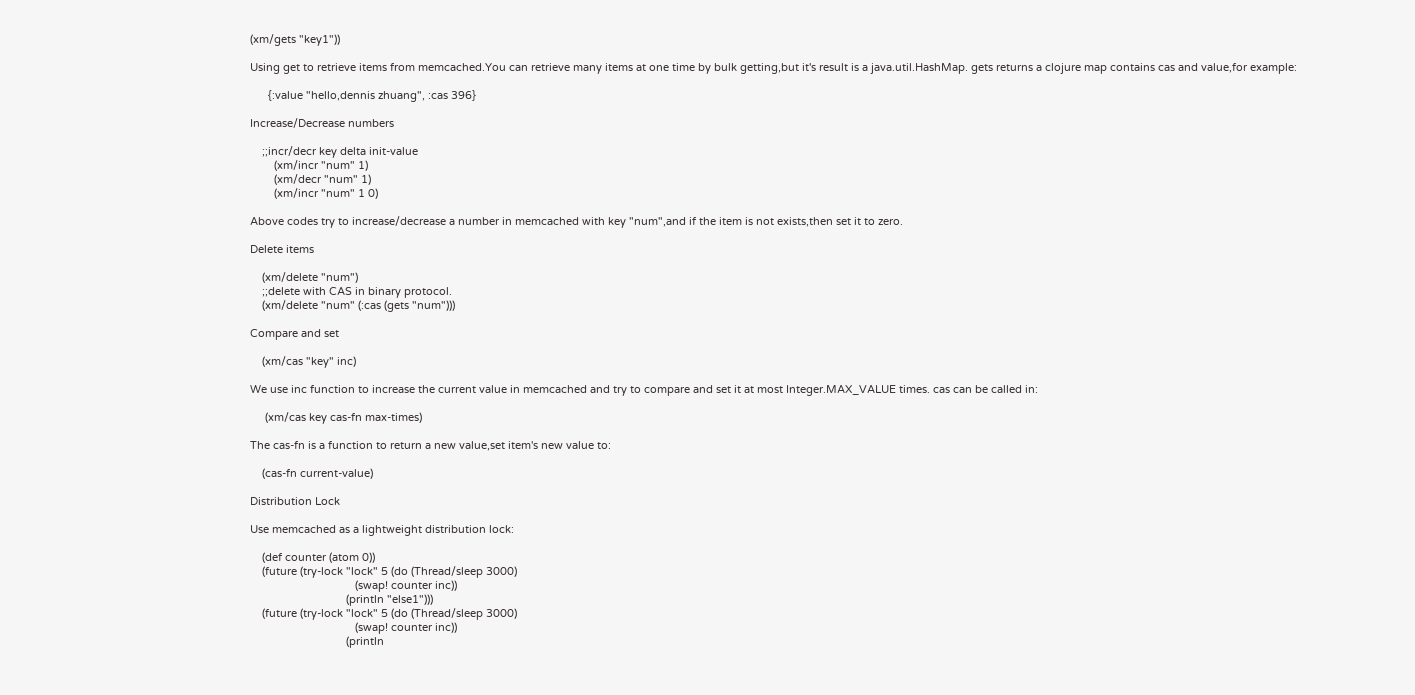(xm/gets "key1"))

Using get to retrieve items from memcached.You can retrieve many items at one time by bulk getting,but it's result is a java.util.HashMap. gets returns a clojure map contains cas and value,for example:

      {:value "hello,dennis zhuang", :cas 396}

Increase/Decrease numbers

    ;;incr/decr key delta init-value
        (xm/incr "num" 1)
        (xm/decr "num" 1)
        (xm/incr "num" 1 0)

Above codes try to increase/decrease a number in memcached with key "num",and if the item is not exists,then set it to zero.

Delete items

    (xm/delete "num")
    ;;delete with CAS in binary protocol.
    (xm/delete "num" (:cas (gets "num")))

Compare and set

    (xm/cas "key" inc)

We use inc function to increase the current value in memcached and try to compare and set it at most Integer.MAX_VALUE times. cas can be called in:

     (xm/cas key cas-fn max-times)

The cas-fn is a function to return a new value,set item's new value to:

    (cas-fn current-value)

Distribution Lock

Use memcached as a lightweight distribution lock:

    (def counter (atom 0))
    (future (try-lock "lock" 5 (do (Thread/sleep 3000)
                                   (swap! counter inc))
                                (println "else1")))
    (future (try-lock "lock" 5 (do (Thread/sleep 3000)
                                   (swap! counter inc))
                                (println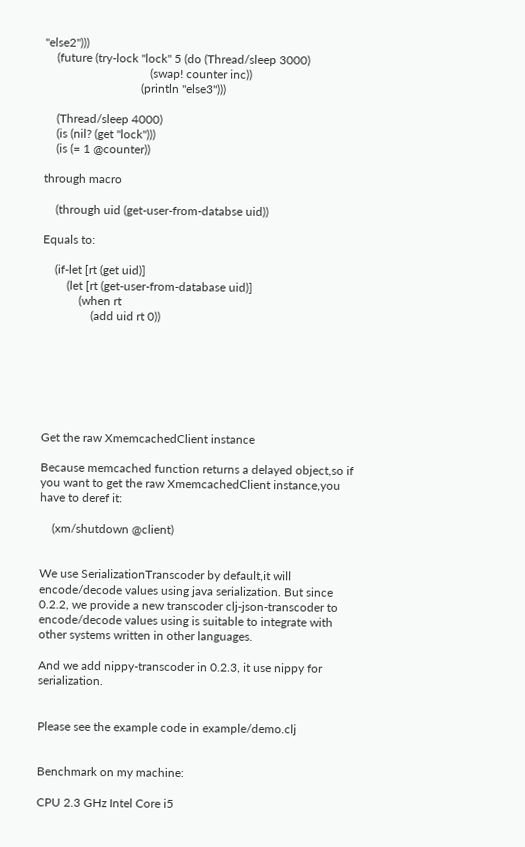"else2")))
    (future (try-lock "lock" 5 (do (Thread/sleep 3000)
                                   (swap! counter inc))
                                (println "else3")))

    (Thread/sleep 4000)
    (is (nil? (get "lock")))
    (is (= 1 @counter))

through macro

    (through uid (get-user-from-databse uid))

Equals to:

    (if-let [rt (get uid)]
        (let [rt (get-user-from-database uid)]
            (when rt
                (add uid rt 0))







Get the raw XmemcachedClient instance

Because memcached function returns a delayed object,so if you want to get the raw XmemcachedClient instance,you have to deref it:

    (xm/shutdown @client)


We use SerializationTranscoder by default,it will encode/decode values using java serialization. But since 0.2.2, we provide a new transcoder clj-json-transcoder to encode/decode values using is suitable to integrate with other systems written in other languages.

And we add nippy-transcoder in 0.2.3, it use nippy for serialization.


Please see the example code in example/demo.clj


Benchmark on my machine:

CPU 2.3 GHz Intel Core i5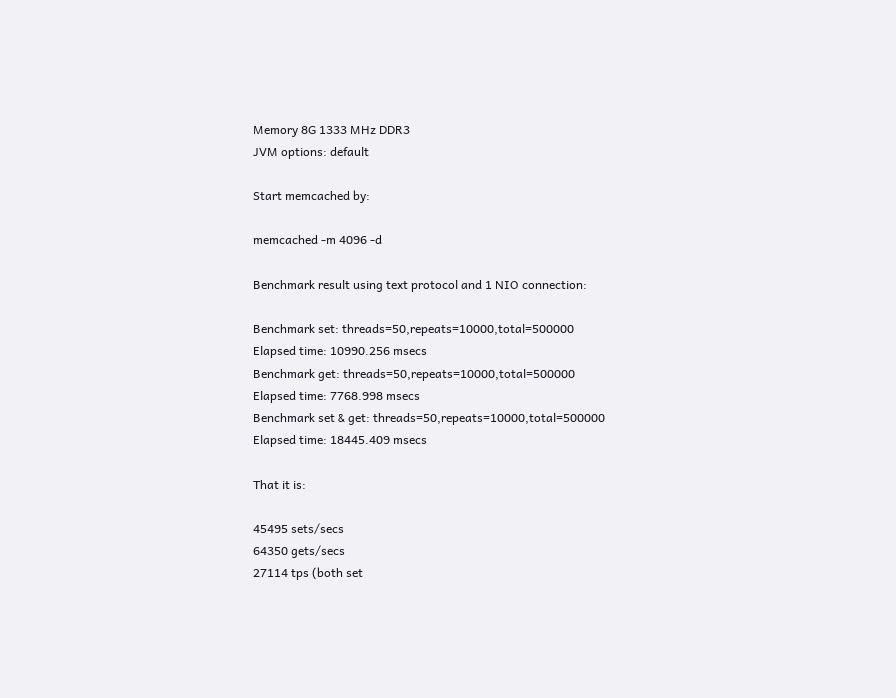Memory 8G 1333 MHz DDR3
JVM options: default

Start memcached by:

memcached -m 4096 -d

Benchmark result using text protocol and 1 NIO connection:

Benchmark set: threads=50,repeats=10000,total=500000
Elapsed time: 10990.256 msecs
Benchmark get: threads=50,repeats=10000,total=500000
Elapsed time: 7768.998 msecs
Benchmark set & get: threads=50,repeats=10000,total=500000
Elapsed time: 18445.409 msecs

That it is:

45495 sets/secs
64350 gets/secs
27114 tps (both set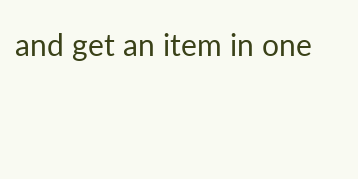and get an item in one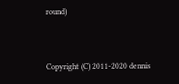round)


Copyright (C) 2011-2020 dennis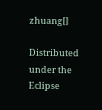zhuang[]

Distributed under the Eclipse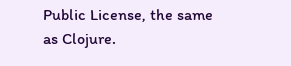Public License, the same as Clojure.